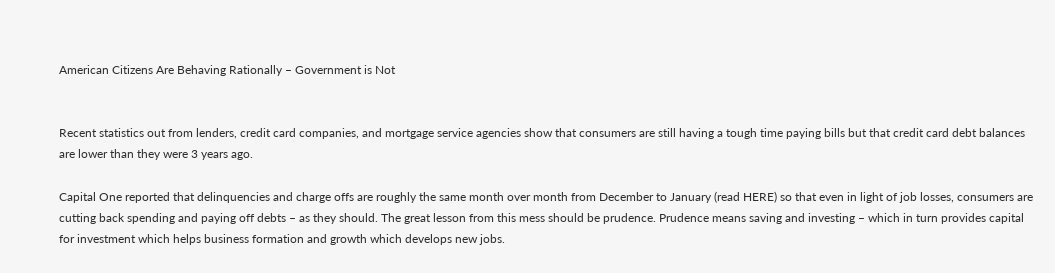American Citizens Are Behaving Rationally – Government is Not


Recent statistics out from lenders, credit card companies, and mortgage service agencies show that consumers are still having a tough time paying bills but that credit card debt balances are lower than they were 3 years ago.

Capital One reported that delinquencies and charge offs are roughly the same month over month from December to January (read HERE) so that even in light of job losses, consumers are cutting back spending and paying off debts – as they should. The great lesson from this mess should be prudence. Prudence means saving and investing – which in turn provides capital for investment which helps business formation and growth which develops new jobs.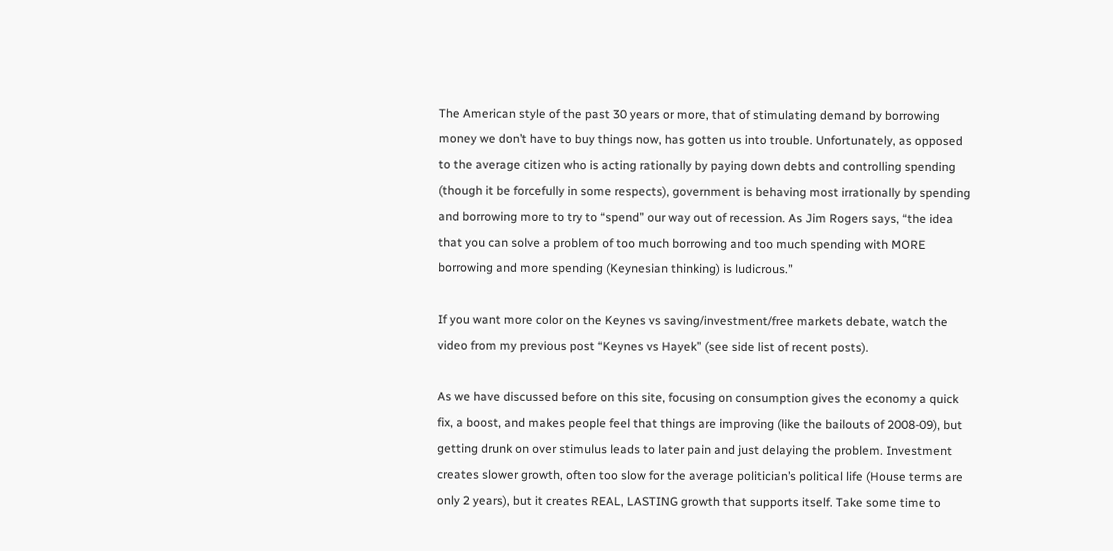The American style of the past 30 years or more, that of stimulating demand by borrowing money we don’t have to buy things now, has gotten us into trouble. Unfortunately, as opposed to the average citizen who is acting rationally by paying down debts and controlling spending (though it be forcefully in some respects), government is behaving most irrationally by spending and borrowing more to try to “spend” our way out of recession. As Jim Rogers says, “the idea that you can solve a problem of too much borrowing and too much spending with MORE borrowing and more spending (Keynesian thinking) is ludicrous.”

If you want more color on the Keynes vs saving/investment/free markets debate, watch the video from my previous post “Keynes vs Hayek” (see side list of recent posts).

As we have discussed before on this site, focusing on consumption gives the economy a quick fix, a boost, and makes people feel that things are improving (like the bailouts of 2008-09), but getting drunk on over stimulus leads to later pain and just delaying the problem. Investment creates slower growth, often too slow for the average politician’s political life (House terms are only 2 years), but it creates REAL, LASTING growth that supports itself. Take some time to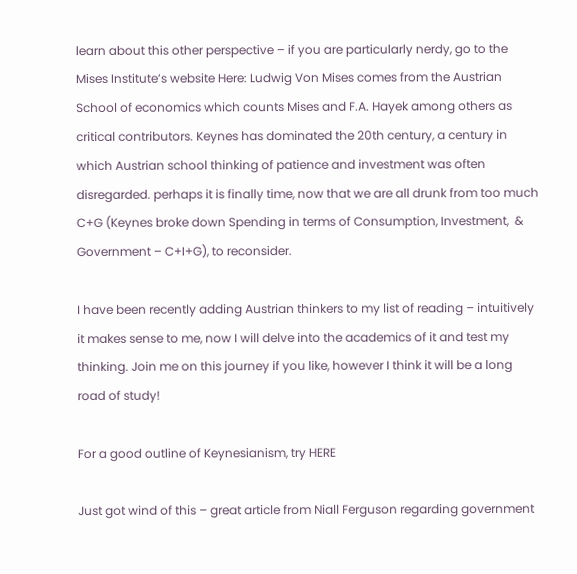learn about this other perspective – if you are particularly nerdy, go to the Mises Institute’s website Here: Ludwig Von Mises comes from the Austrian School of economics which counts Mises and F.A. Hayek among others as critical contributors. Keynes has dominated the 20th century, a century in which Austrian school thinking of patience and investment was often disregarded. perhaps it is finally time, now that we are all drunk from too much C+G (Keynes broke down Spending in terms of Consumption, Investment,  & Government – C+I+G), to reconsider.

I have been recently adding Austrian thinkers to my list of reading – intuitively it makes sense to me, now I will delve into the academics of it and test my thinking. Join me on this journey if you like, however I think it will be a long road of study!

For a good outline of Keynesianism, try HERE

Just got wind of this – great article from Niall Ferguson regarding government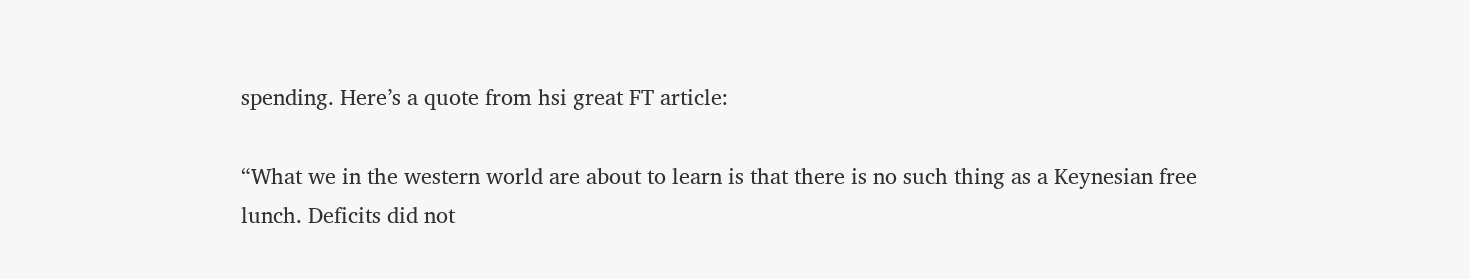spending. Here’s a quote from hsi great FT article:

“What we in the western world are about to learn is that there is no such thing as a Keynesian free lunch. Deficits did not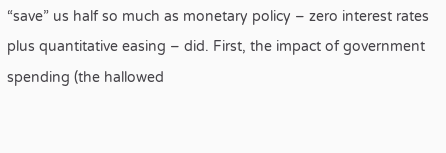“save” us half so much as monetary policy – zero interest rates plus quantitative easing – did. First, the impact of government spending (the hallowed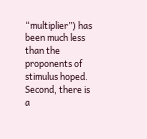“multiplier”) has been much less than the proponents of stimulus hoped. Second, there is a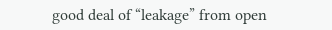good deal of “leakage” from open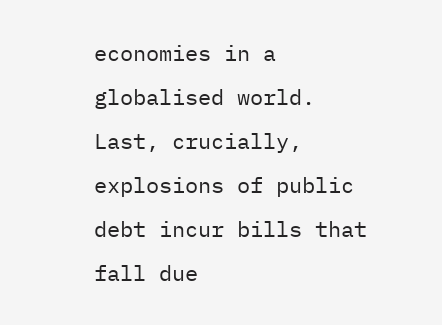economies in a globalised world. Last, crucially, explosions of public debt incur bills that fall due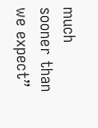much sooner than we expect”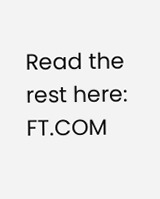Read the rest here: FT.COM